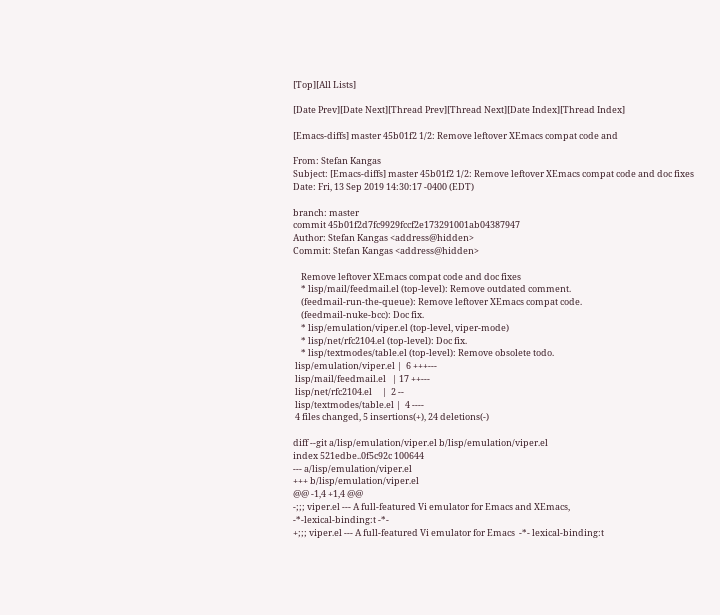[Top][All Lists]

[Date Prev][Date Next][Thread Prev][Thread Next][Date Index][Thread Index]

[Emacs-diffs] master 45b01f2 1/2: Remove leftover XEmacs compat code and

From: Stefan Kangas
Subject: [Emacs-diffs] master 45b01f2 1/2: Remove leftover XEmacs compat code and doc fixes
Date: Fri, 13 Sep 2019 14:30:17 -0400 (EDT)

branch: master
commit 45b01f2d7fc9929fccf2e173291001ab04387947
Author: Stefan Kangas <address@hidden>
Commit: Stefan Kangas <address@hidden>

    Remove leftover XEmacs compat code and doc fixes
    * lisp/mail/feedmail.el (top-level): Remove outdated comment.
    (feedmail-run-the-queue): Remove leftover XEmacs compat code.
    (feedmail-nuke-bcc): Doc fix.
    * lisp/emulation/viper.el (top-level, viper-mode)
    * lisp/net/rfc2104.el (top-level): Doc fix.
    * lisp/textmodes/table.el (top-level): Remove obsolete todo.
 lisp/emulation/viper.el |  6 +++---
 lisp/mail/feedmail.el   | 17 ++---
 lisp/net/rfc2104.el     |  2 --
 lisp/textmodes/table.el |  4 ----
 4 files changed, 5 insertions(+), 24 deletions(-)

diff --git a/lisp/emulation/viper.el b/lisp/emulation/viper.el
index 521edbe..0f5c92c 100644
--- a/lisp/emulation/viper.el
+++ b/lisp/emulation/viper.el
@@ -1,4 +1,4 @@
-;;; viper.el --- A full-featured Vi emulator for Emacs and XEmacs,
-*-lexical-binding:t -*-
+;;; viper.el --- A full-featured Vi emulator for Emacs  -*- lexical-binding:t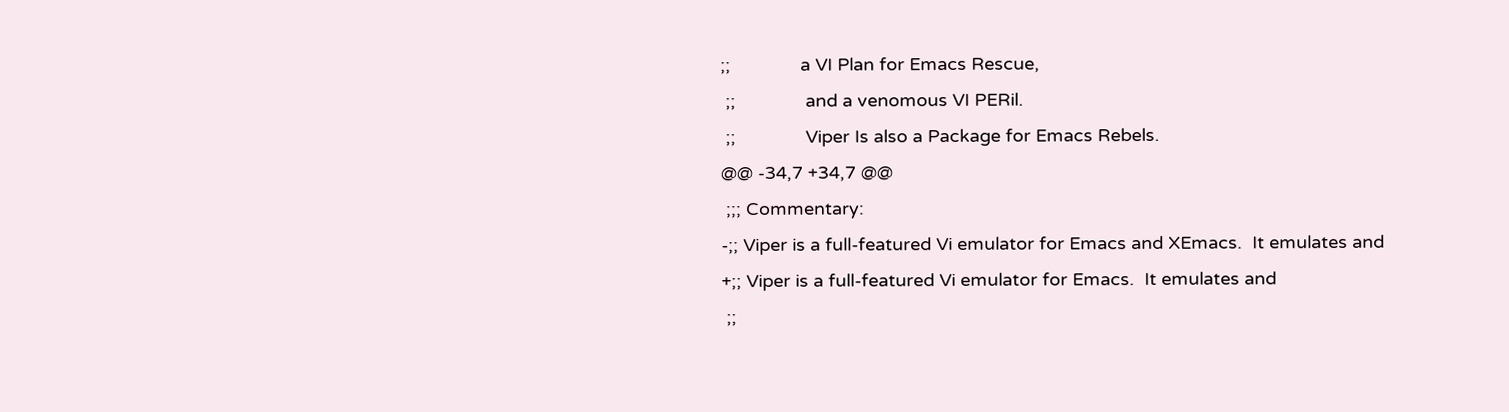;;              a VI Plan for Emacs Rescue,
 ;;              and a venomous VI PERil.
 ;;              Viper Is also a Package for Emacs Rebels.
@@ -34,7 +34,7 @@
 ;;; Commentary:
-;; Viper is a full-featured Vi emulator for Emacs and XEmacs.  It emulates and
+;; Viper is a full-featured Vi emulator for Emacs.  It emulates and
 ;;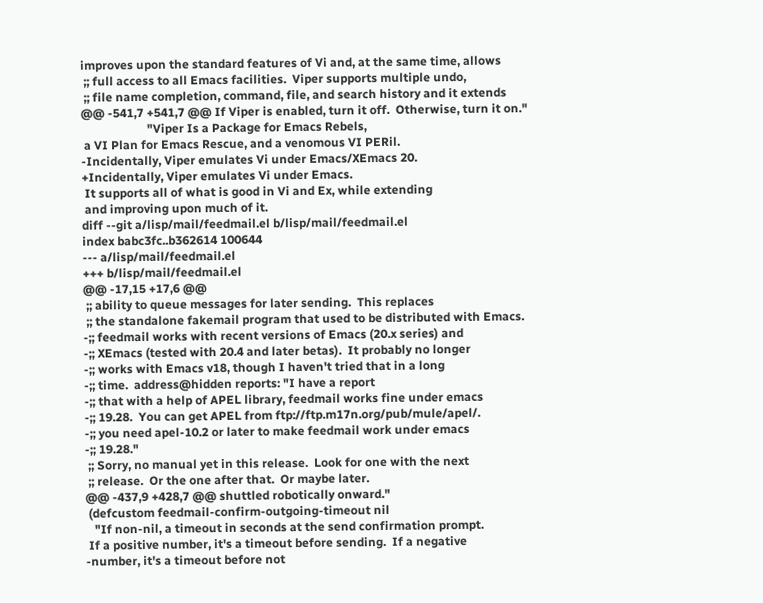improves upon the standard features of Vi and, at the same time, allows
 ;; full access to all Emacs facilities.  Viper supports multiple undo,
 ;; file name completion, command, file, and search history and it extends
@@ -541,7 +541,7 @@ If Viper is enabled, turn it off.  Otherwise, turn it on."
                      "Viper Is a Package for Emacs Rebels,
 a VI Plan for Emacs Rescue, and a venomous VI PERil.
-Incidentally, Viper emulates Vi under Emacs/XEmacs 20.
+Incidentally, Viper emulates Vi under Emacs.
 It supports all of what is good in Vi and Ex, while extending
 and improving upon much of it.
diff --git a/lisp/mail/feedmail.el b/lisp/mail/feedmail.el
index babc3fc..b362614 100644
--- a/lisp/mail/feedmail.el
+++ b/lisp/mail/feedmail.el
@@ -17,15 +17,6 @@
 ;; ability to queue messages for later sending.  This replaces
 ;; the standalone fakemail program that used to be distributed with Emacs.
-;; feedmail works with recent versions of Emacs (20.x series) and
-;; XEmacs (tested with 20.4 and later betas).  It probably no longer
-;; works with Emacs v18, though I haven't tried that in a long
-;; time.  address@hidden reports: "I have a report
-;; that with a help of APEL library, feedmail works fine under emacs
-;; 19.28.  You can get APEL from ftp://ftp.m17n.org/pub/mule/apel/.
-;; you need apel-10.2 or later to make feedmail work under emacs
-;; 19.28."
 ;; Sorry, no manual yet in this release.  Look for one with the next
 ;; release.  Or the one after that.  Or maybe later.
@@ -437,9 +428,7 @@ shuttled robotically onward."
 (defcustom feedmail-confirm-outgoing-timeout nil
   "If non-nil, a timeout in seconds at the send confirmation prompt.
 If a positive number, it's a timeout before sending.  If a negative
-number, it's a timeout before not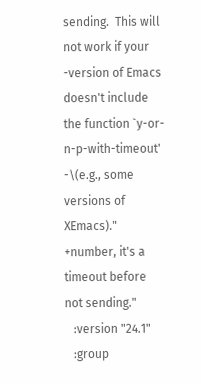sending.  This will not work if your
-version of Emacs doesn't include the function `y-or-n-p-with-timeout'
-\(e.g., some versions of XEmacs)."
+number, it's a timeout before not sending."
   :version "24.1"
   :group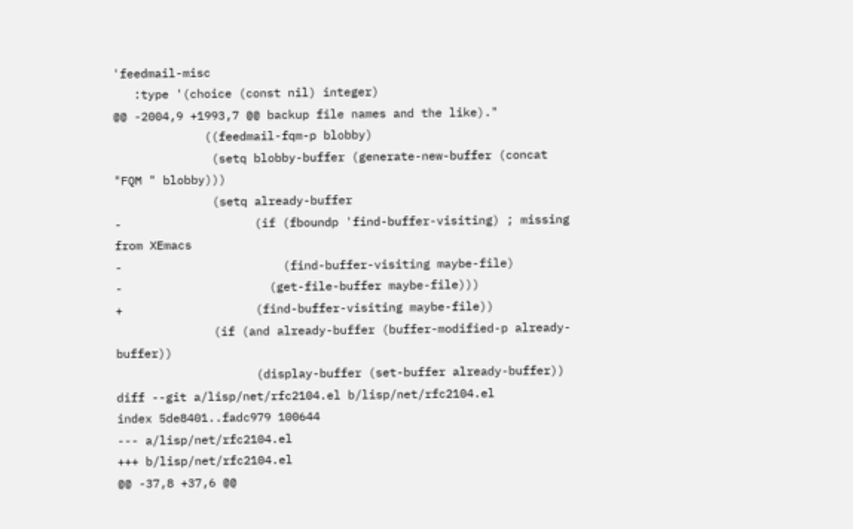'feedmail-misc
   :type '(choice (const nil) integer)
@@ -2004,9 +1993,7 @@ backup file names and the like)."
             ((feedmail-fqm-p blobby)
              (setq blobby-buffer (generate-new-buffer (concat "FQM " blobby)))
              (setq already-buffer
-                   (if (fboundp 'find-buffer-visiting) ; missing from XEmacs
-                       (find-buffer-visiting maybe-file)
-                     (get-file-buffer maybe-file)))
+                   (find-buffer-visiting maybe-file))
              (if (and already-buffer (buffer-modified-p already-buffer))
                    (display-buffer (set-buffer already-buffer))
diff --git a/lisp/net/rfc2104.el b/lisp/net/rfc2104.el
index 5de8401..fadc979 100644
--- a/lisp/net/rfc2104.el
+++ b/lisp/net/rfc2104.el
@@ -37,8 +37,6 @@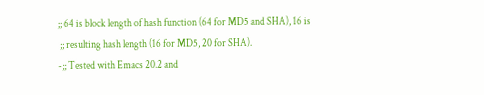;; 64 is block length of hash function (64 for MD5 and SHA), 16 is
 ;; resulting hash length (16 for MD5, 20 for SHA).
-;; Tested with Emacs 20.2 and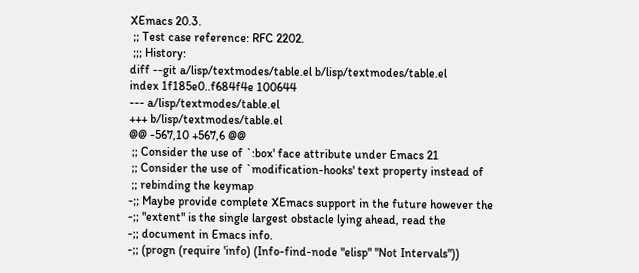XEmacs 20.3.
 ;; Test case reference: RFC 2202.
 ;;; History:
diff --git a/lisp/textmodes/table.el b/lisp/textmodes/table.el
index 1f185e0..f684f4e 100644
--- a/lisp/textmodes/table.el
+++ b/lisp/textmodes/table.el
@@ -567,10 +567,6 @@
 ;; Consider the use of `:box' face attribute under Emacs 21
 ;; Consider the use of `modification-hooks' text property instead of
 ;; rebinding the keymap
-;; Maybe provide complete XEmacs support in the future however the
-;; "extent" is the single largest obstacle lying ahead, read the
-;; document in Emacs info.
-;; (progn (require 'info) (Info-find-node "elisp" "Not Intervals"))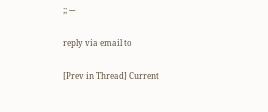;; ---

reply via email to

[Prev in Thread] Current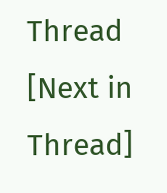Thread [Next in Thread]